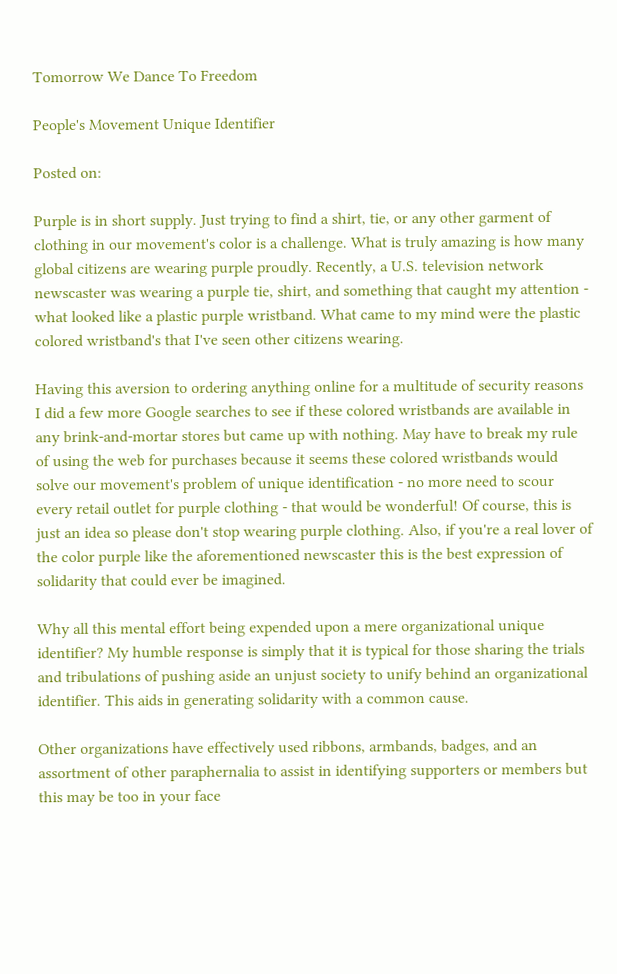Tomorrow We Dance To Freedom

People's Movement Unique Identifier

Posted on:

Purple is in short supply. Just trying to find a shirt, tie, or any other garment of clothing in our movement's color is a challenge. What is truly amazing is how many global citizens are wearing purple proudly. Recently, a U.S. television network newscaster was wearing a purple tie, shirt, and something that caught my attention - what looked like a plastic purple wristband. What came to my mind were the plastic colored wristband's that I've seen other citizens wearing.

Having this aversion to ordering anything online for a multitude of security reasons I did a few more Google searches to see if these colored wristbands are available in any brink-and-mortar stores but came up with nothing. May have to break my rule of using the web for purchases because it seems these colored wristbands would solve our movement's problem of unique identification - no more need to scour every retail outlet for purple clothing - that would be wonderful! Of course, this is just an idea so please don't stop wearing purple clothing. Also, if you're a real lover of the color purple like the aforementioned newscaster this is the best expression of solidarity that could ever be imagined.

Why all this mental effort being expended upon a mere organizational unique identifier? My humble response is simply that it is typical for those sharing the trials and tribulations of pushing aside an unjust society to unify behind an organizational identifier. This aids in generating solidarity with a common cause.

Other organizations have effectively used ribbons, armbands, badges, and an assortment of other paraphernalia to assist in identifying supporters or members but this may be too in your face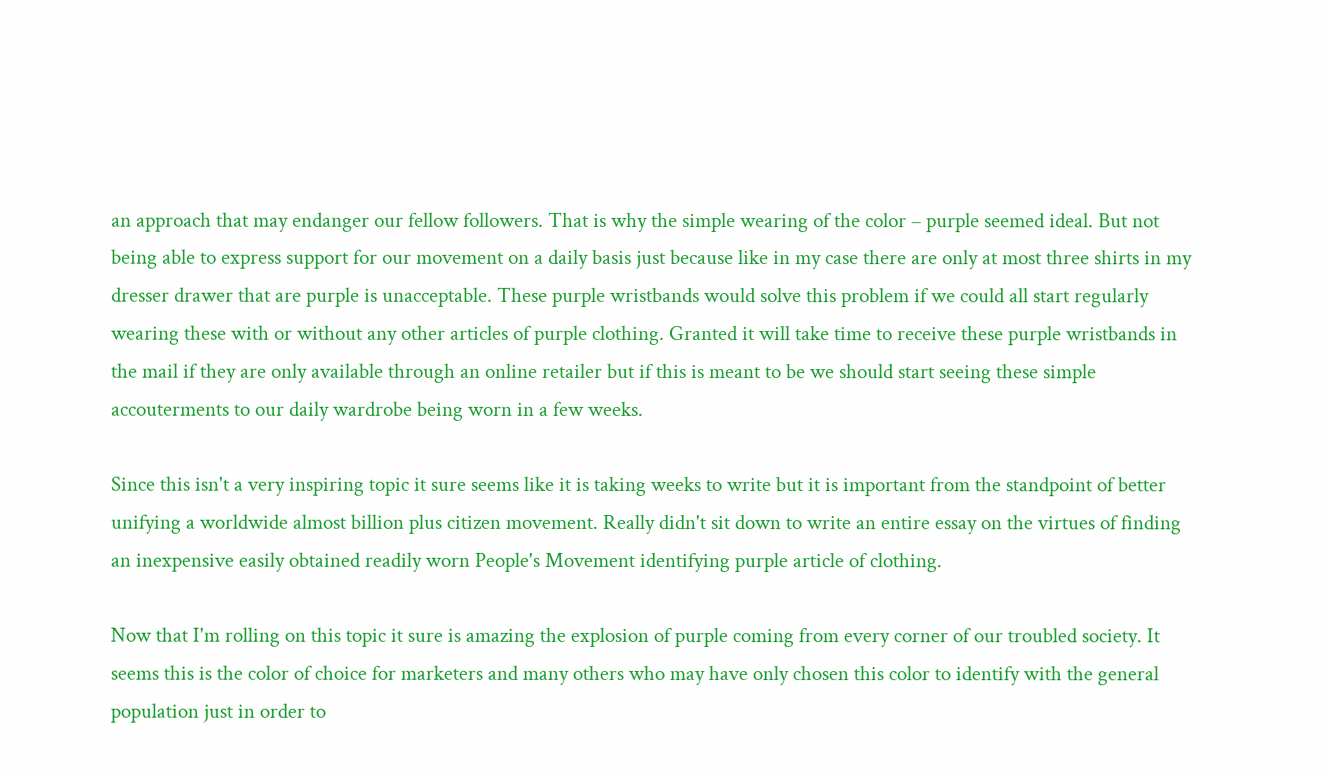an approach that may endanger our fellow followers. That is why the simple wearing of the color – purple seemed ideal. But not being able to express support for our movement on a daily basis just because like in my case there are only at most three shirts in my dresser drawer that are purple is unacceptable. These purple wristbands would solve this problem if we could all start regularly wearing these with or without any other articles of purple clothing. Granted it will take time to receive these purple wristbands in the mail if they are only available through an online retailer but if this is meant to be we should start seeing these simple accouterments to our daily wardrobe being worn in a few weeks.

Since this isn't a very inspiring topic it sure seems like it is taking weeks to write but it is important from the standpoint of better unifying a worldwide almost billion plus citizen movement. Really didn't sit down to write an entire essay on the virtues of finding an inexpensive easily obtained readily worn People's Movement identifying purple article of clothing.

Now that I'm rolling on this topic it sure is amazing the explosion of purple coming from every corner of our troubled society. It seems this is the color of choice for marketers and many others who may have only chosen this color to identify with the general population just in order to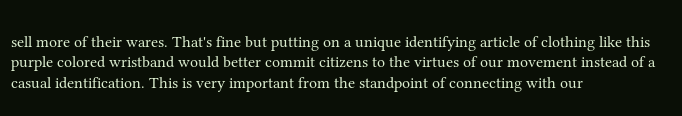sell more of their wares. That's fine but putting on a unique identifying article of clothing like this purple colored wristband would better commit citizens to the virtues of our movement instead of a casual identification. This is very important from the standpoint of connecting with our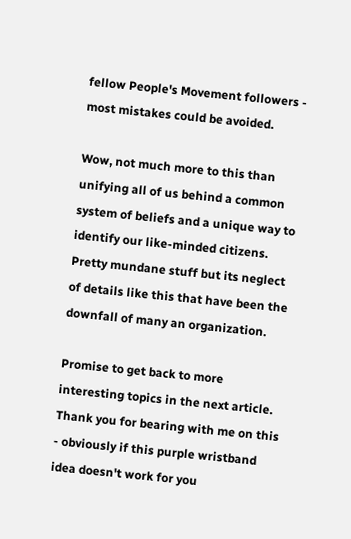fellow People's Movement followers - most mistakes could be avoided.

Wow, not much more to this than unifying all of us behind a common system of beliefs and a unique way to identify our like-minded citizens. Pretty mundane stuff but its neglect of details like this that have been the downfall of many an organization.

Promise to get back to more interesting topics in the next article. Thank you for bearing with me on this - obviously if this purple wristband idea doesn't work for you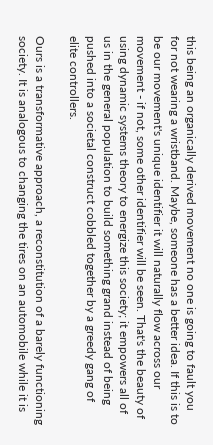this being an organically derived movement no one is going to fault you for not wearing a wristband. Maybe, someone has a better idea. If this is to be our movement's unique identifier it will naturally flow across our movement - if not, some other identifier will be seen. That's the beauty of using dynamic systems theory to energize this society; it empowers all of us in the general population to build something grand instead of being pushed into a societal construct cobbled together by a greedy gang of elite controllers.

Ours is a transformative approach, a reconstitution of a barely functioning society. It is analogous to changing the tires on an automobile while it is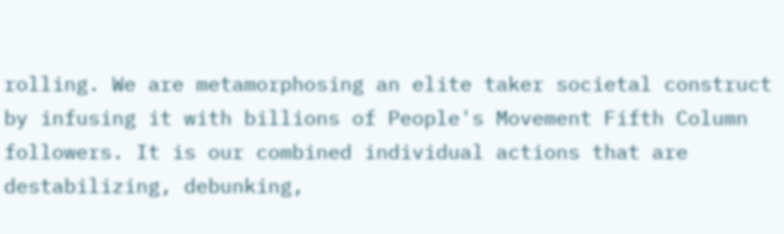rolling. We are metamorphosing an elite taker societal construct by infusing it with billions of People's Movement Fifth Column followers. It is our combined individual actions that are destabilizing, debunking,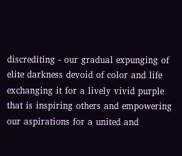discrediting - our gradual expunging of elite darkness devoid of color and life exchanging it for a lively vivid purple that is inspiring others and empowering our aspirations for a united and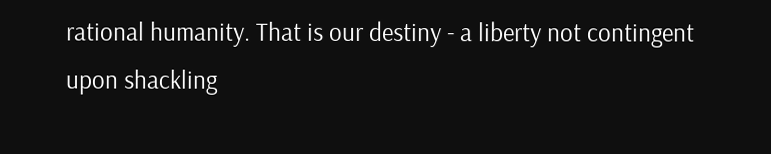rational humanity. That is our destiny - a liberty not contingent upon shackling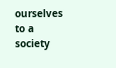ourselves to a society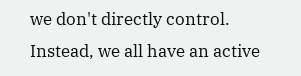we don't directly control. Instead, we all have an active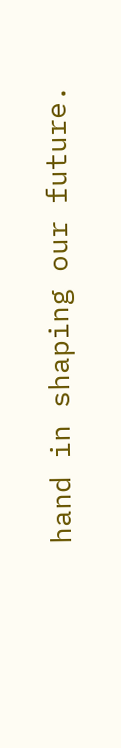hand in shaping our future.